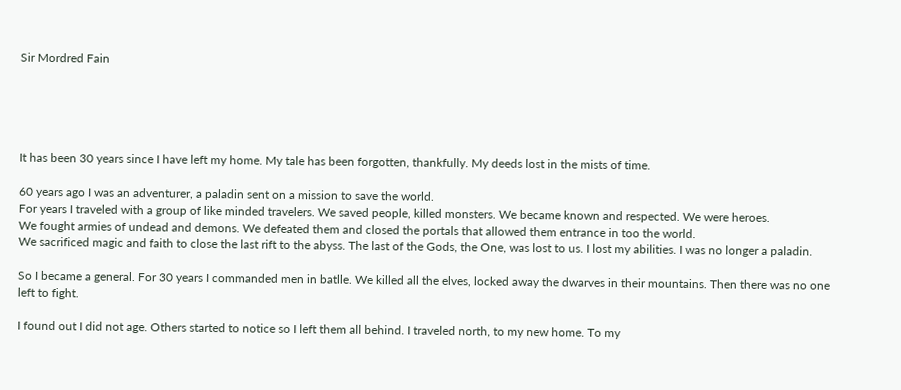Sir Mordred Fain





It has been 30 years since I have left my home. My tale has been forgotten, thankfully. My deeds lost in the mists of time.

60 years ago I was an adventurer, a paladin sent on a mission to save the world.
For years I traveled with a group of like minded travelers. We saved people, killed monsters. We became known and respected. We were heroes.
We fought armies of undead and demons. We defeated them and closed the portals that allowed them entrance in too the world.
We sacrificed magic and faith to close the last rift to the abyss. The last of the Gods, the One, was lost to us. I lost my abilities. I was no longer a paladin.

So I became a general. For 30 years I commanded men in batlle. We killed all the elves, locked away the dwarves in their mountains. Then there was no one left to fight.

I found out I did not age. Others started to notice so I left them all behind. I traveled north, to my new home. To my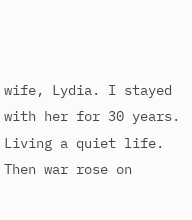wife, Lydia. I stayed with her for 30 years. Living a quiet life. Then war rose on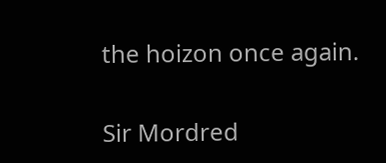the hoizon once again.


Sir Mordred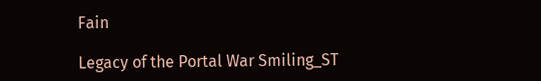Fain

Legacy of the Portal War Smiling_ST